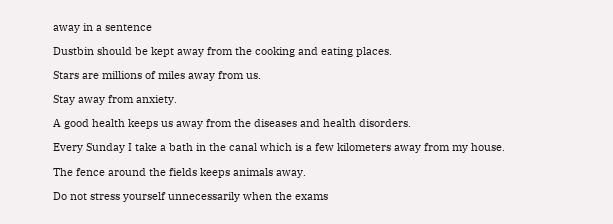away in a sentence

Dustbin should be kept away from the cooking and eating places.

Stars are millions of miles away from us.

Stay away from anxiety.

A good health keeps us away from the diseases and health disorders.

Every Sunday I take a bath in the canal which is a few kilometers away from my house.

The fence around the fields keeps animals away.

Do not stress yourself unnecessarily when the exams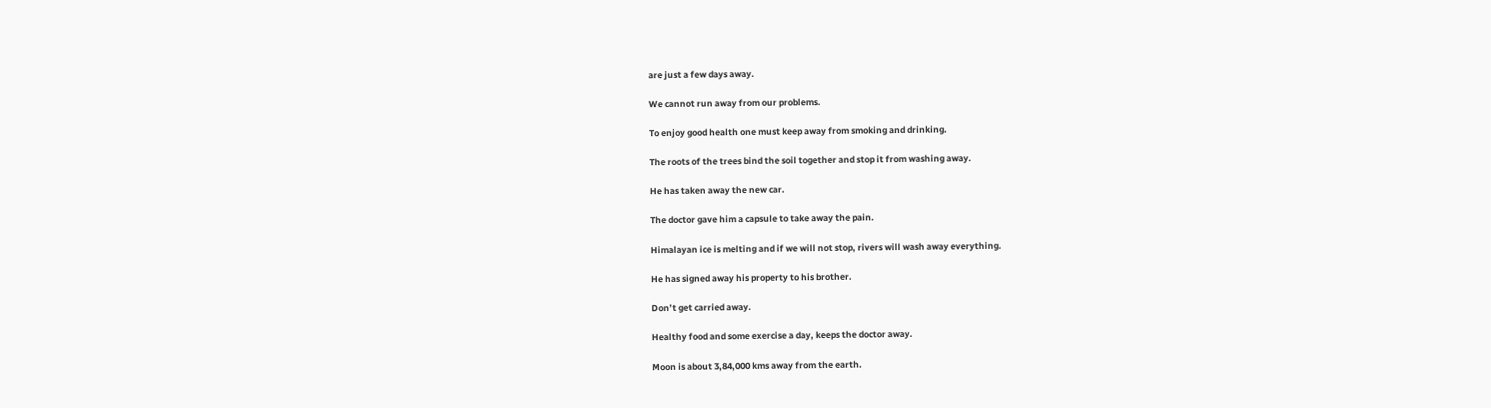are just a few days away.

We cannot run away from our problems.

To enjoy good health one must keep away from smoking and drinking.

The roots of the trees bind the soil together and stop it from washing away.

He has taken away the new car.

The doctor gave him a capsule to take away the pain.

Himalayan ice is melting and if we will not stop, rivers will wash away everything.

He has signed away his property to his brother.

Don’t get carried away.

Healthy food and some exercise a day, keeps the doctor away.

Moon is about 3,84,000 kms away from the earth.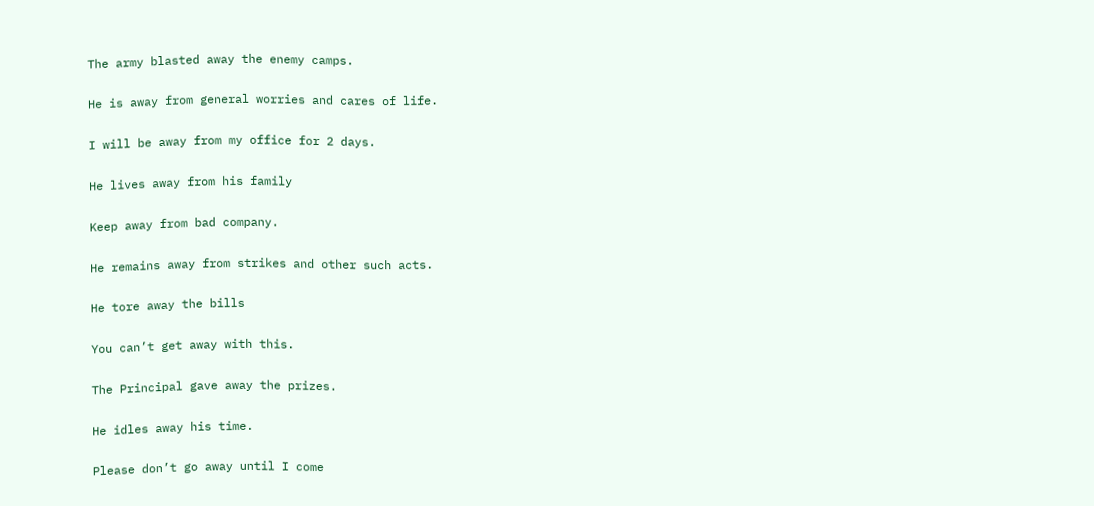The army blasted away the enemy camps.

He is away from general worries and cares of life.

I will be away from my office for 2 days.

He lives away from his family

Keep away from bad company.

He remains away from strikes and other such acts.

He tore away the bills

You can’t get away with this.

The Principal gave away the prizes.

He idles away his time.

Please don’t go away until I come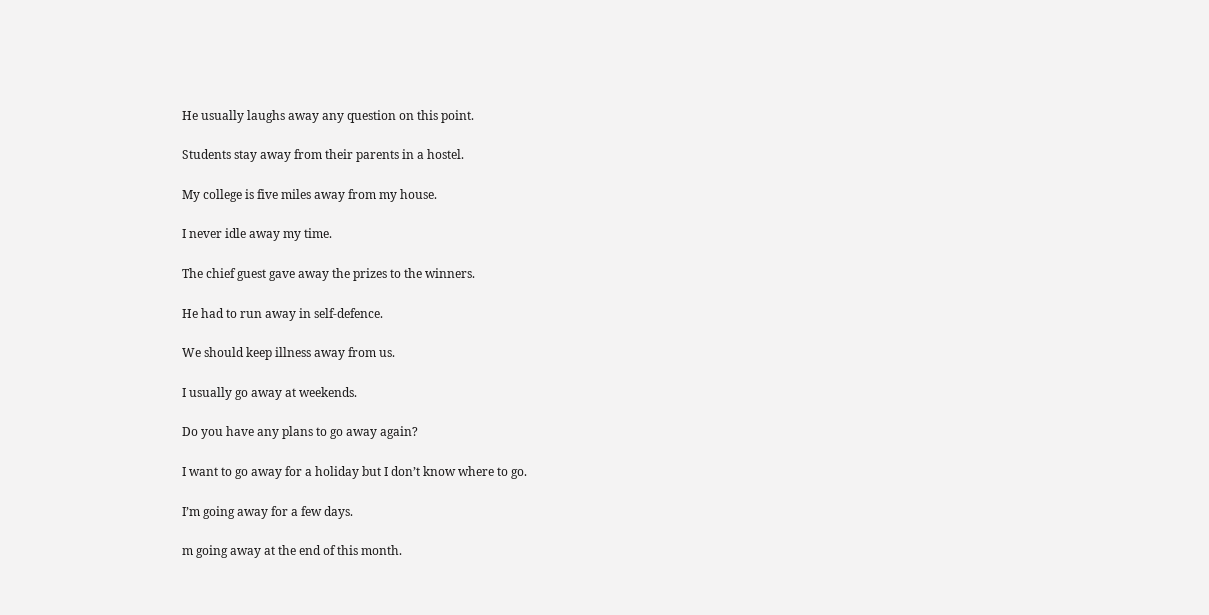He usually laughs away any question on this point.

Students stay away from their parents in a hostel.

My college is five miles away from my house.

I never idle away my time.

The chief guest gave away the prizes to the winners.

He had to run away in self-defence.

We should keep illness away from us.

I usually go away at weekends.

Do you have any plans to go away again?

I want to go away for a holiday but I don’t know where to go.

I’m going away for a few days.

m going away at the end of this month.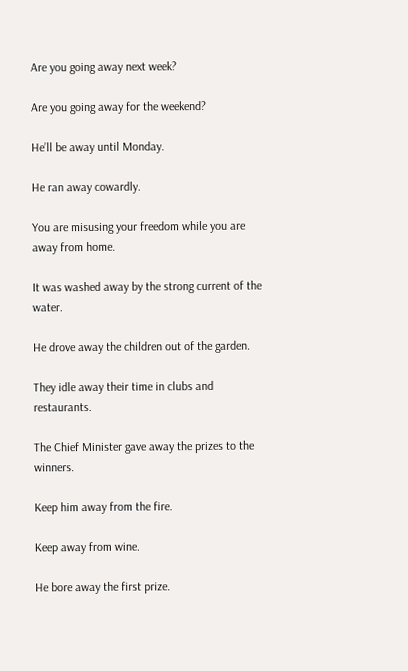Are you going away next week?

Are you going away for the weekend?

He’ll be away until Monday.

He ran away cowardly.

You are misusing your freedom while you are away from home.

It was washed away by the strong current of the water.

He drove away the children out of the garden.

They idle away their time in clubs and restaurants.

The Chief Minister gave away the prizes to the winners.

Keep him away from the fire.

Keep away from wine.

He bore away the first prize.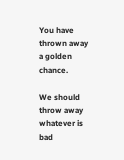You have thrown away a golden chance.

We should throw away whatever is bad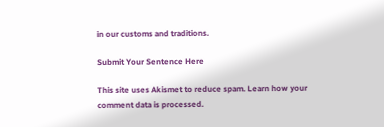in our customs and traditions.

Submit Your Sentence Here

This site uses Akismet to reduce spam. Learn how your comment data is processed.